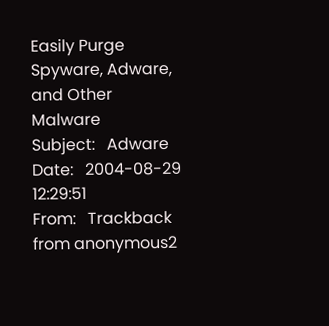Easily Purge Spyware, Adware, and Other Malware
Subject:   Adware
Date:   2004-08-29 12:29:51
From:   Trackback from anonymous2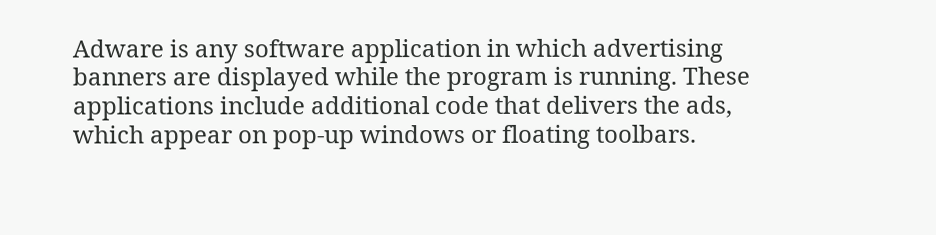Adware is any software application in which advertising banners are displayed while the program is running. These applications include additional code that delivers the ads, which appear on pop-up windows or floating toolbars.